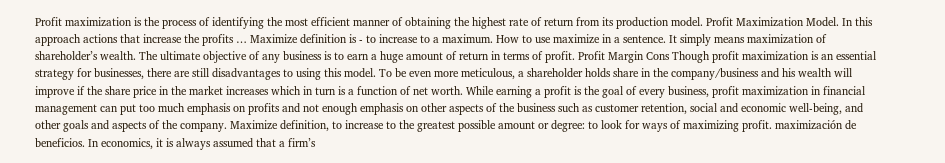Profit maximization is the process of identifying the most efficient manner of obtaining the highest rate of return from its production model. Profit Maximization Model. In this approach actions that increase the profits … Maximize definition is - to increase to a maximum. How to use maximize in a sentence. It simply means maximization of shareholder’s wealth. The ultimate objective of any business is to earn a huge amount of return in terms of profit. Profit Margin Cons Though profit maximization is an essential strategy for businesses, there are still disadvantages to using this model. To be even more meticulous, a shareholder holds share in the company/business and his wealth will improve if the share price in the market increases which in turn is a function of net worth. While earning a profit is the goal of every business, profit maximization in financial management can put too much emphasis on profits and not enough emphasis on other aspects of the business such as customer retention, social and economic well-being, and other goals and aspects of the company. Maximize definition, to increase to the greatest possible amount or degree: to look for ways of maximizing profit. maximización de beneficios. In economics, it is always assumed that a firm’s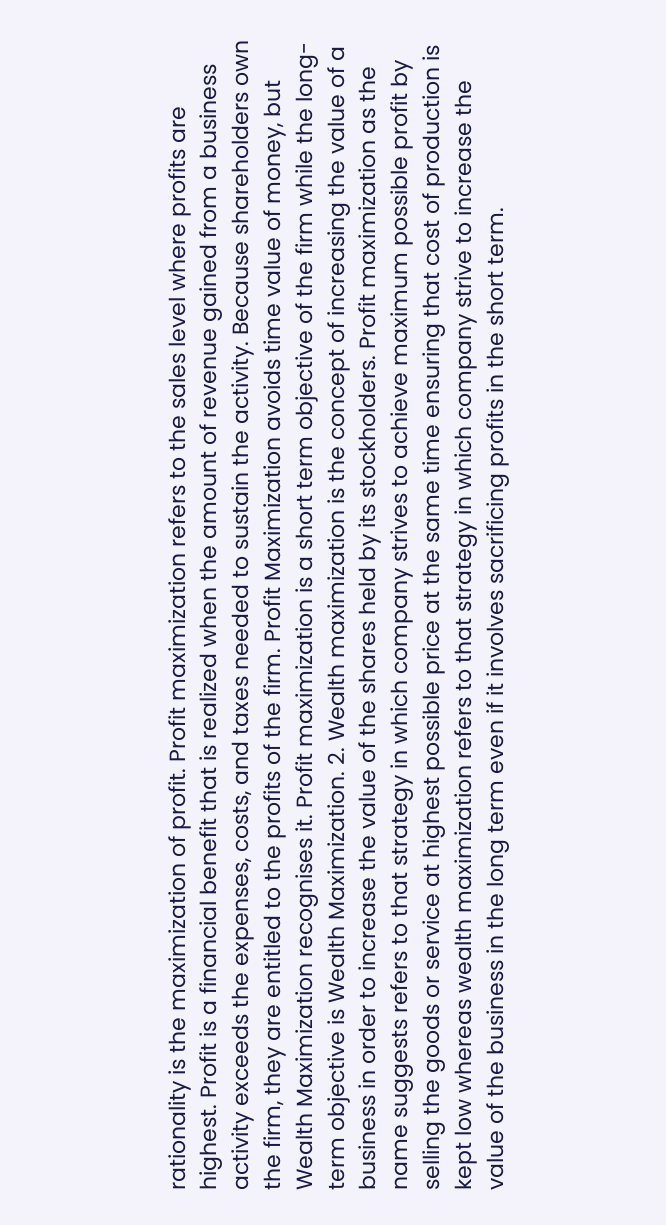rationality is the maximization of profit. Profit maximization refers to the sales level where profits are highest. Profit is a financial benefit that is realized when the amount of revenue gained from a business activity exceeds the expenses, costs, and taxes needed to sustain the activity. Because shareholders own the firm, they are entitled to the profits of the firm. Profit Maximization avoids time value of money, but Wealth Maximization recognises it. Profit maximization is a short term objective of the firm while the long-term objective is Wealth Maximization. 2. Wealth maximization is the concept of increasing the value of a business in order to increase the value of the shares held by its stockholders. Profit maximization as the name suggests refers to that strategy in which company strives to achieve maximum possible profit by selling the goods or service at highest possible price at the same time ensuring that cost of production is kept low whereas wealth maximization refers to that strategy in which company strive to increase the value of the business in the long term even if it involves sacrificing profits in the short term.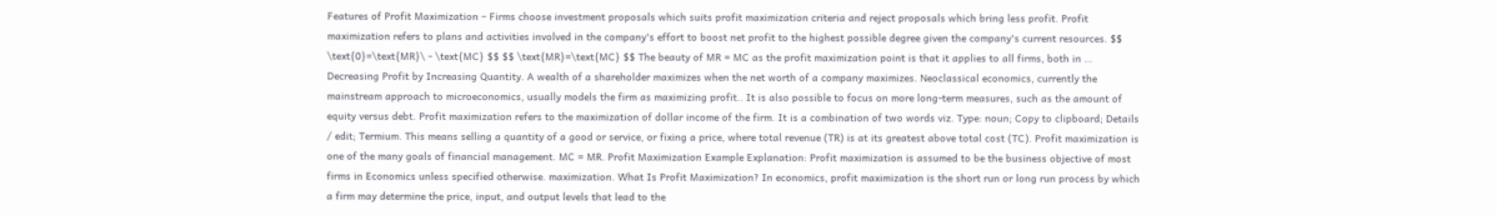Features of Profit Maximization – Firms choose investment proposals which suits profit maximization criteria and reject proposals which bring less profit. Profit maximization refers to plans and activities involved in the company's effort to boost net profit to the highest possible degree given the company's current resources. $$ \text{0}=\text{MR}\ - \text{MC} $$ $$ \text{MR}=\text{MC} $$ The beauty of MR = MC as the profit maximization point is that it applies to all firms, both in … Decreasing Profit by Increasing Quantity. A wealth of a shareholder maximizes when the net worth of a company maximizes. Neoclassical economics, currently the mainstream approach to microeconomics, usually models the firm as maximizing profit.. It is also possible to focus on more long-term measures, such as the amount of equity versus debt. Profit maximization refers to the maximization of dollar income of the firm. It is a combination of two words viz. Type: noun; Copy to clipboard; Details / edit; Termium. This means selling a quantity of a good or service, or fixing a price, where total revenue (TR) is at its greatest above total cost (TC). Profit maximization is one of the many goals of financial management. MC = MR. Profit Maximization Example Explanation: Profit maximization is assumed to be the business objective of most firms in Economics unless specified otherwise. maximization. What Is Profit Maximization? In economics, profit maximization is the short run or long run process by which a firm may determine the price, input, and output levels that lead to the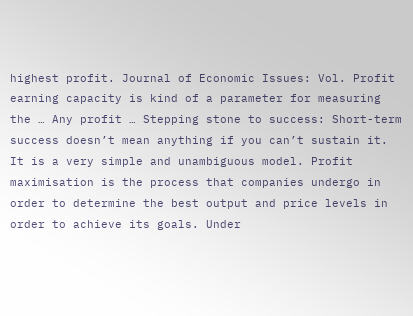highest profit. Journal of Economic Issues: Vol. Profit earning capacity is kind of a parameter for measuring the … Any profit … Stepping stone to success: Short-term success doesn’t mean anything if you can’t sustain it. It is a very simple and unambiguous model. Profit maximisation is the process that companies undergo in order to determine the best output and price levels in order to achieve its goals. Under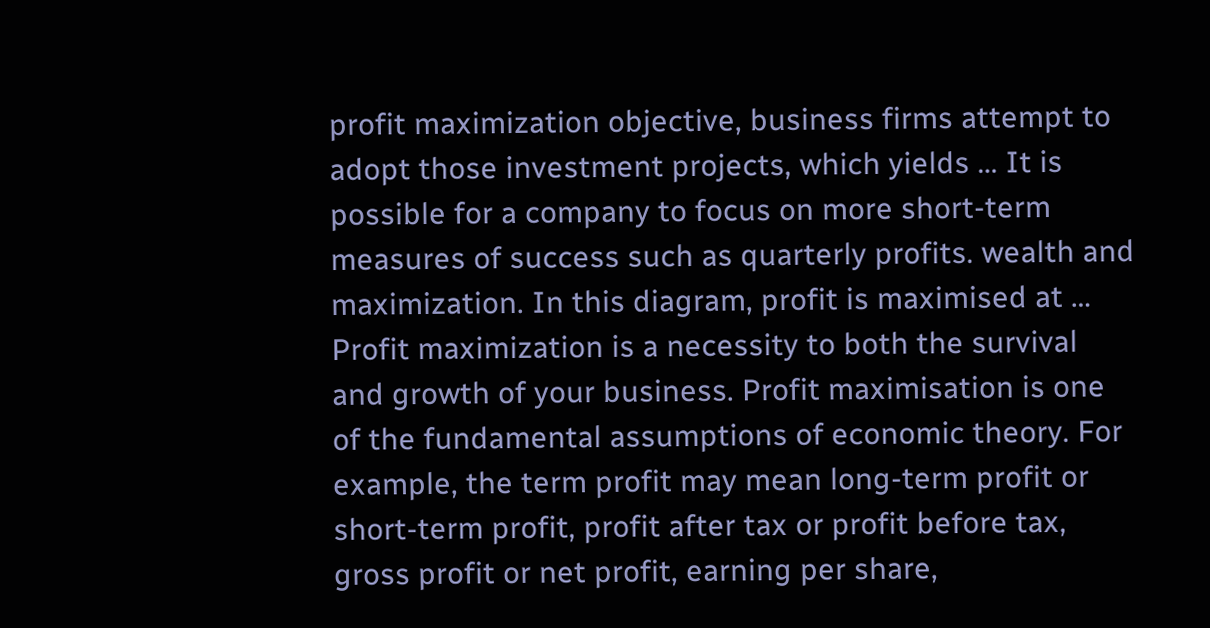profit maximization objective, business firms attempt to adopt those investment projects, which yields … It is possible for a company to focus on more short-term measures of success such as quarterly profits. wealth and maximization. In this diagram, profit is maximised at … Profit maximization is a necessity to both the survival and growth of your business. Profit maximisation is one of the fundamental assumptions of economic theory. For example, the term profit may mean long-term profit or short-term profit, profit after tax or profit before tax, gross profit or net profit, earning per share,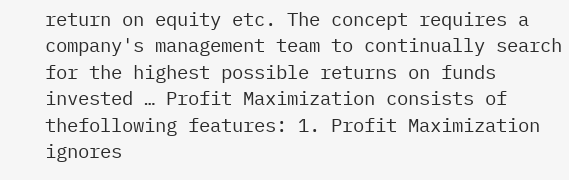return on equity etc. The concept requires a company's management team to continually search for the highest possible returns on funds invested … Profit Maximization consists of thefollowing features: 1. Profit Maximization ignores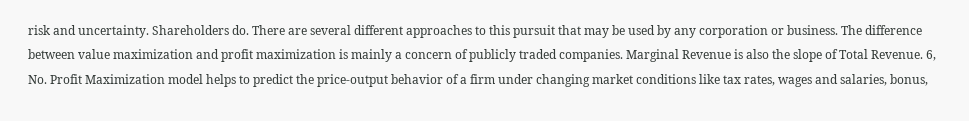risk and uncertainty. Shareholders do. There are several different approaches to this pursuit that may be used by any corporation or business. The difference between value maximization and profit maximization is mainly a concern of publicly traded companies. Marginal Revenue is also the slope of Total Revenue. 6, No. Profit Maximization model helps to predict the price-output behavior of a firm under changing market conditions like tax rates, wages and salaries, bonus,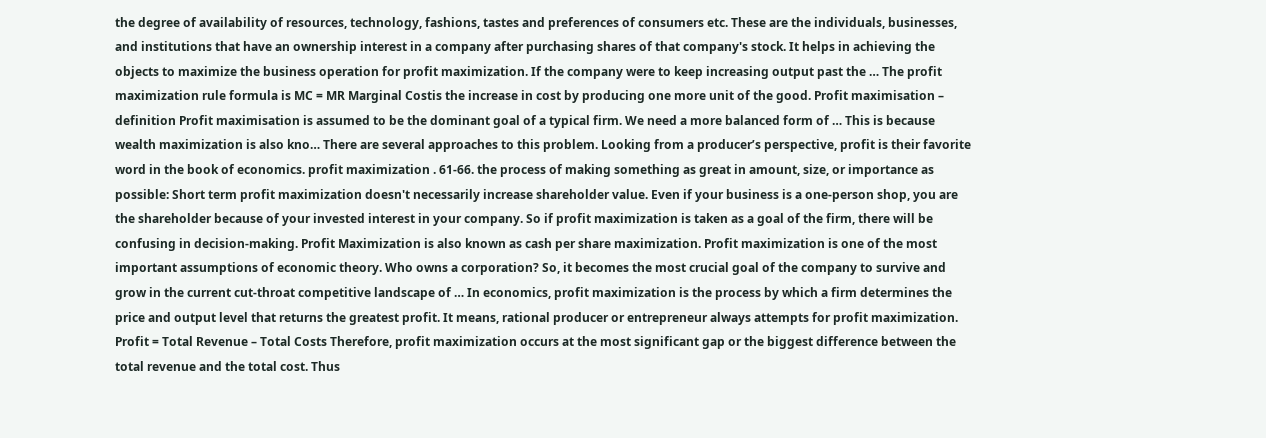the degree of availability of resources, technology, fashions, tastes and preferences of consumers etc. These are the individuals, businesses, and institutions that have an ownership interest in a company after purchasing shares of that company's stock. It helps in achieving the objects to maximize the business operation for profit maximization. If the company were to keep increasing output past the … The profit maximization rule formula is MC = MR Marginal Costis the increase in cost by producing one more unit of the good. Profit maximisation – definition Profit maximisation is assumed to be the dominant goal of a typical firm. We need a more balanced form of … This is because wealth maximization is also kno… There are several approaches to this problem. Looking from a producer’s perspective, profit is their favorite word in the book of economics. profit maximization . 61-66. the process of making something as great in amount, size, or importance as possible: Short term profit maximization doesn't necessarily increase shareholder value. Even if your business is a one-person shop, you are the shareholder because of your invested interest in your company. So if profit maximization is taken as a goal of the firm, there will be confusing in decision-making. Profit Maximization is also known as cash per share maximization. Profit maximization is one of the most important assumptions of economic theory. Who owns a corporation? So, it becomes the most crucial goal of the company to survive and grow in the current cut-throat competitive landscape of … In economics, profit maximization is the process by which a firm determines the price and output level that returns the greatest profit. It means, rational producer or entrepreneur always attempts for profit maximization. Profit = Total Revenue – Total Costs Therefore, profit maximization occurs at the most significant gap or the biggest difference between the total revenue and the total cost. Thus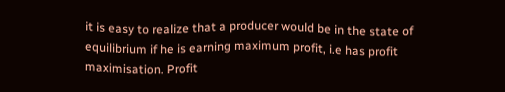it is easy to realize that a producer would be in the state of equilibrium if he is earning maximum profit, i.e has profit maximisation. Profit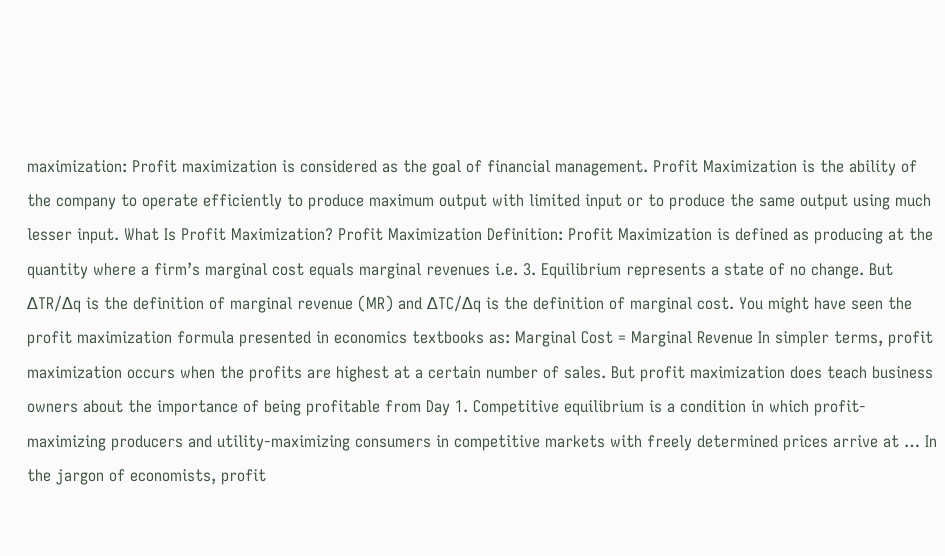maximization: Profit maximization is considered as the goal of financial management. Profit Maximization is the ability of the company to operate efficiently to produce maximum output with limited input or to produce the same output using much lesser input. What Is Profit Maximization? Profit Maximization Definition: Profit Maximization is defined as producing at the quantity where a firm’s marginal cost equals marginal revenues i.e. 3. Equilibrium represents a state of no change. But ∆TR/∆q is the definition of marginal revenue (MR) and ∆TC/∆q is the definition of marginal cost. You might have seen the profit maximization formula presented in economics textbooks as: Marginal Cost = Marginal Revenue In simpler terms, profit maximization occurs when the profits are highest at a certain number of sales. But profit maximization does teach business owners about the importance of being profitable from Day 1. Competitive equilibrium is a condition in which profit-maximizing producers and utility-maximizing consumers in competitive markets with freely determined prices arrive at … In the jargon of economists, profit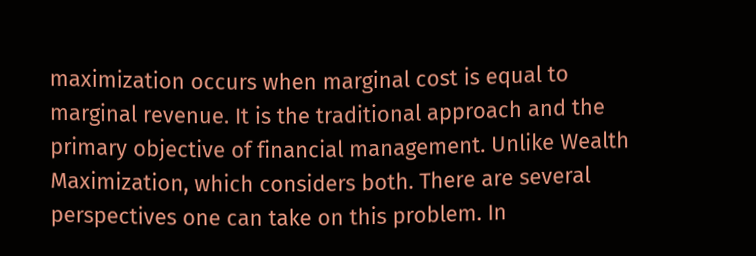maximization occurs when marginal cost is equal to marginal revenue. It is the traditional approach and the primary objective of financial management. Unlike Wealth Maximization, which considers both. There are several perspectives one can take on this problem. In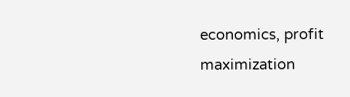economics, profit maximization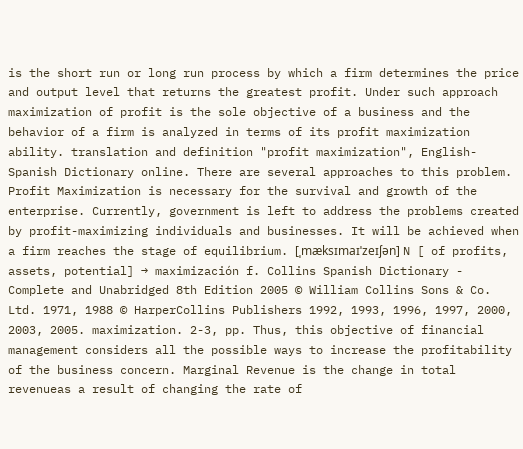is the short run or long run process by which a firm determines the price and output level that returns the greatest profit. Under such approach maximization of profit is the sole objective of a business and the behavior of a firm is analyzed in terms of its profit maximization ability. translation and definition "profit maximization", English-Spanish Dictionary online. There are several approaches to this problem. Profit Maximization is necessary for the survival and growth of the enterprise. Currently, government is left to address the problems created by profit-maximizing individuals and businesses. It will be achieved when a firm reaches the stage of equilibrium. [ˌmæksɪmaɪˈzeɪʃən] N [ of profits, assets, potential] → maximización f. Collins Spanish Dictionary - Complete and Unabridged 8th Edition 2005 © William Collins Sons & Co. Ltd. 1971, 1988 © HarperCollins Publishers 1992, 1993, 1996, 1997, 2000, 2003, 2005. maximization. 2-3, pp. Thus, this objective of financial management considers all the possible ways to increase the profitability of the business concern. Marginal Revenue is the change in total revenueas a result of changing the rate of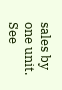sales by one unit. See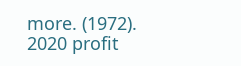more. (1972).
2020 profit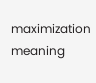maximization meaning